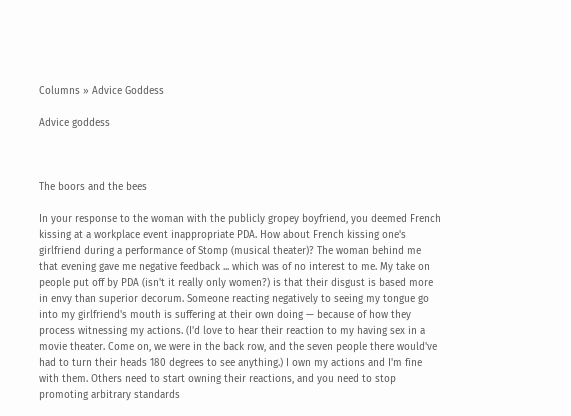Columns » Advice Goddess

Advice goddess



The boors and the bees

In your response to the woman with the publicly gropey boyfriend, you deemed French kissing at a workplace event inappropriate PDA. How about French kissing one's girlfriend during a performance of Stomp (musical theater)? The woman behind me that evening gave me negative feedback ... which was of no interest to me. My take on people put off by PDA (isn't it really only women?) is that their disgust is based more in envy than superior decorum. Someone reacting negatively to seeing my tongue go into my girlfriend's mouth is suffering at their own doing — because of how they process witnessing my actions. (I'd love to hear their reaction to my having sex in a movie theater. Come on, we were in the back row, and the seven people there would've had to turn their heads 180 degrees to see anything.) I own my actions and I'm fine with them. Others need to start owning their reactions, and you need to stop promoting arbitrary standards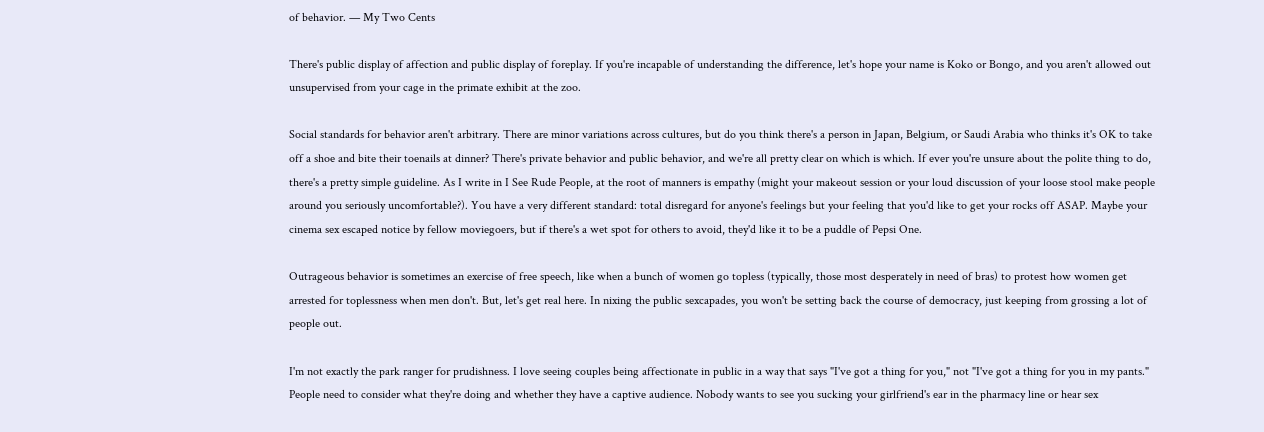of behavior. — My Two Cents

There's public display of affection and public display of foreplay. If you're incapable of understanding the difference, let's hope your name is Koko or Bongo, and you aren't allowed out unsupervised from your cage in the primate exhibit at the zoo.

Social standards for behavior aren't arbitrary. There are minor variations across cultures, but do you think there's a person in Japan, Belgium, or Saudi Arabia who thinks it's OK to take off a shoe and bite their toenails at dinner? There's private behavior and public behavior, and we're all pretty clear on which is which. If ever you're unsure about the polite thing to do, there's a pretty simple guideline. As I write in I See Rude People, at the root of manners is empathy (might your makeout session or your loud discussion of your loose stool make people around you seriously uncomfortable?). You have a very different standard: total disregard for anyone's feelings but your feeling that you'd like to get your rocks off ASAP. Maybe your cinema sex escaped notice by fellow moviegoers, but if there's a wet spot for others to avoid, they'd like it to be a puddle of Pepsi One.

Outrageous behavior is sometimes an exercise of free speech, like when a bunch of women go topless (typically, those most desperately in need of bras) to protest how women get arrested for toplessness when men don't. But, let's get real here. In nixing the public sexcapades, you won't be setting back the course of democracy, just keeping from grossing a lot of people out.

I'm not exactly the park ranger for prudishness. I love seeing couples being affectionate in public in a way that says "I've got a thing for you," not "I've got a thing for you in my pants." People need to consider what they're doing and whether they have a captive audience. Nobody wants to see you sucking your girlfriend's ear in the pharmacy line or hear sex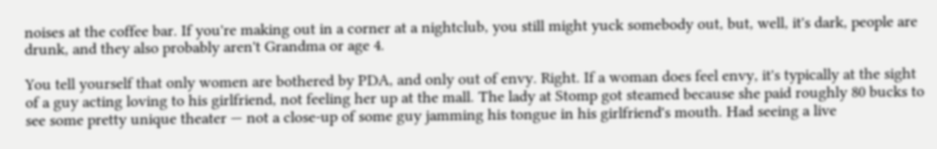noises at the coffee bar. If you're making out in a corner at a nightclub, you still might yuck somebody out, but, well, it's dark, people are drunk, and they also probably aren't Grandma or age 4.

You tell yourself that only women are bothered by PDA, and only out of envy. Right. If a woman does feel envy, it's typically at the sight of a guy acting loving to his girlfriend, not feeling her up at the mall. The lady at Stomp got steamed because she paid roughly 80 bucks to see some pretty unique theater — not a close-up of some guy jamming his tongue in his girlfriend's mouth. Had seeing a live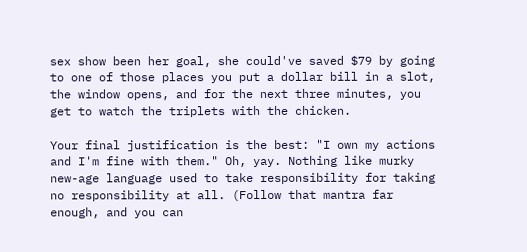sex show been her goal, she could've saved $79 by going to one of those places you put a dollar bill in a slot, the window opens, and for the next three minutes, you get to watch the triplets with the chicken.

Your final justification is the best: "I own my actions and I'm fine with them." Oh, yay. Nothing like murky new-age language used to take responsibility for taking no responsibility at all. (Follow that mantra far enough, and you can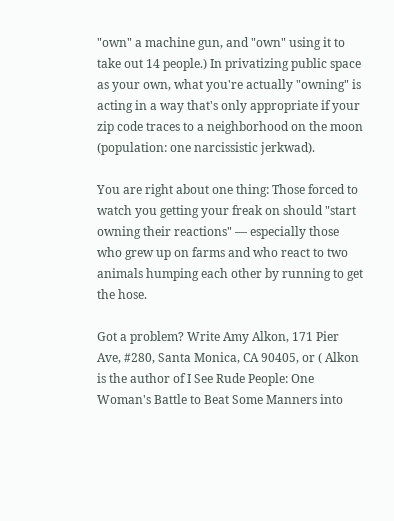"own" a machine gun, and "own" using it to take out 14 people.) In privatizing public space as your own, what you're actually "owning" is acting in a way that's only appropriate if your zip code traces to a neighborhood on the moon (population: one narcissistic jerkwad).

You are right about one thing: Those forced to watch you getting your freak on should "start owning their reactions" — especially those who grew up on farms and who react to two animals humping each other by running to get the hose.

Got a problem? Write Amy Alkon, 171 Pier Ave, #280, Santa Monica, CA 90405, or ( Alkon is the author of I See Rude People: One Woman's Battle to Beat Some Manners into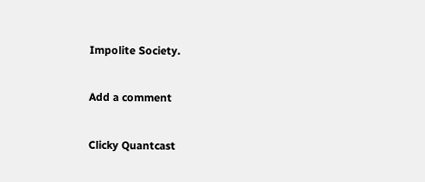Impolite Society.

Add a comment

Clicky Quantcast